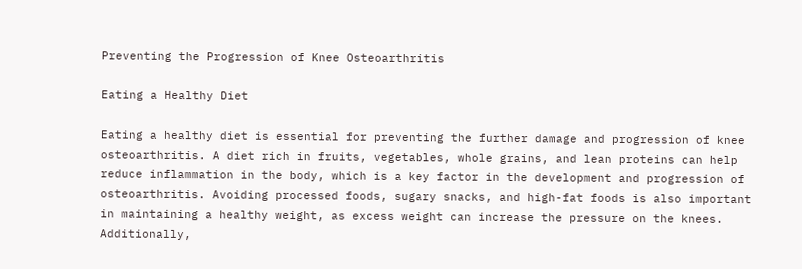Preventing the Progression of Knee Osteoarthritis

Eating a Healthy Diet

Eating a healthy diet is essential for preventing the further damage and progression of knee osteoarthritis. A diet rich in fruits, vegetables, whole grains, and lean proteins can help reduce inflammation in the body, which is a key factor in the development and progression of osteoarthritis. Avoiding processed foods, sugary snacks, and high-fat foods is also important in maintaining a healthy weight, as excess weight can increase the pressure on the knees. Additionally,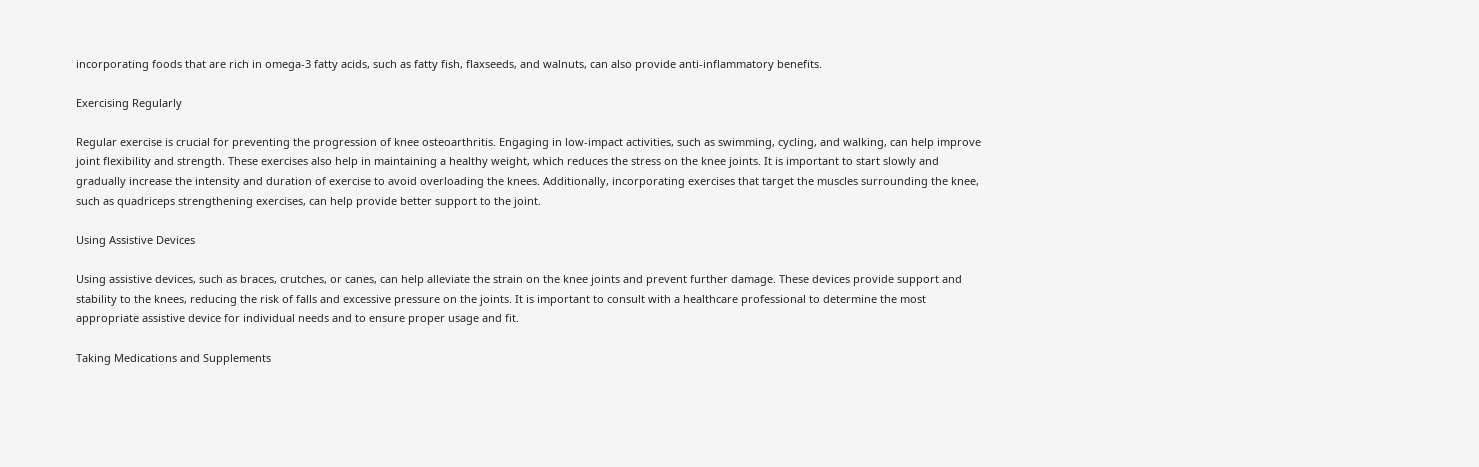incorporating foods that are rich in omega-3 fatty acids, such as fatty fish, flaxseeds, and walnuts, can also provide anti-inflammatory benefits.

Exercising Regularly

Regular exercise is crucial for preventing the progression of knee osteoarthritis. Engaging in low-impact activities, such as swimming, cycling, and walking, can help improve joint flexibility and strength. These exercises also help in maintaining a healthy weight, which reduces the stress on the knee joints. It is important to start slowly and gradually increase the intensity and duration of exercise to avoid overloading the knees. Additionally, incorporating exercises that target the muscles surrounding the knee, such as quadriceps strengthening exercises, can help provide better support to the joint.

Using Assistive Devices

Using assistive devices, such as braces, crutches, or canes, can help alleviate the strain on the knee joints and prevent further damage. These devices provide support and stability to the knees, reducing the risk of falls and excessive pressure on the joints. It is important to consult with a healthcare professional to determine the most appropriate assistive device for individual needs and to ensure proper usage and fit.

Taking Medications and Supplements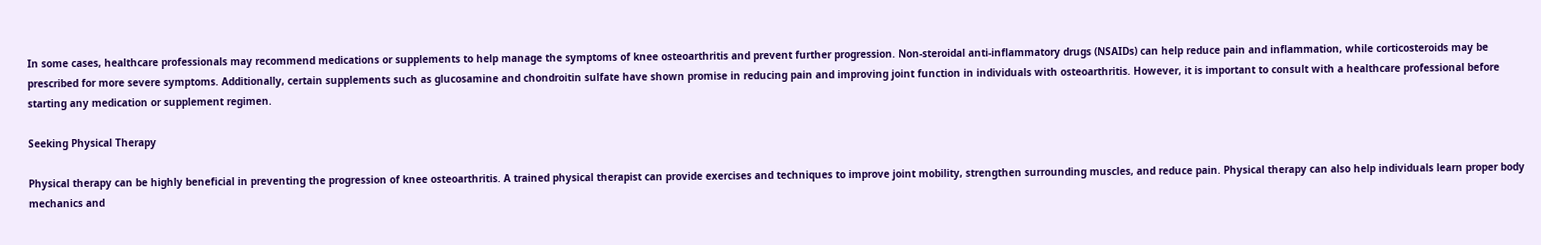In some cases, healthcare professionals may recommend medications or supplements to help manage the symptoms of knee osteoarthritis and prevent further progression. Non-steroidal anti-inflammatory drugs (NSAIDs) can help reduce pain and inflammation, while corticosteroids may be prescribed for more severe symptoms. Additionally, certain supplements such as glucosamine and chondroitin sulfate have shown promise in reducing pain and improving joint function in individuals with osteoarthritis. However, it is important to consult with a healthcare professional before starting any medication or supplement regimen.

Seeking Physical Therapy

Physical therapy can be highly beneficial in preventing the progression of knee osteoarthritis. A trained physical therapist can provide exercises and techniques to improve joint mobility, strengthen surrounding muscles, and reduce pain. Physical therapy can also help individuals learn proper body mechanics and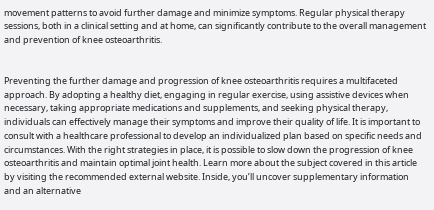movement patterns to avoid further damage and minimize symptoms. Regular physical therapy sessions, both in a clinical setting and at home, can significantly contribute to the overall management and prevention of knee osteoarthritis.


Preventing the further damage and progression of knee osteoarthritis requires a multifaceted approach. By adopting a healthy diet, engaging in regular exercise, using assistive devices when necessary, taking appropriate medications and supplements, and seeking physical therapy, individuals can effectively manage their symptoms and improve their quality of life. It is important to consult with a healthcare professional to develop an individualized plan based on specific needs and circumstances. With the right strategies in place, it is possible to slow down the progression of knee osteoarthritis and maintain optimal joint health. Learn more about the subject covered in this article by visiting the recommended external website. Inside, you’ll uncover supplementary information and an alternative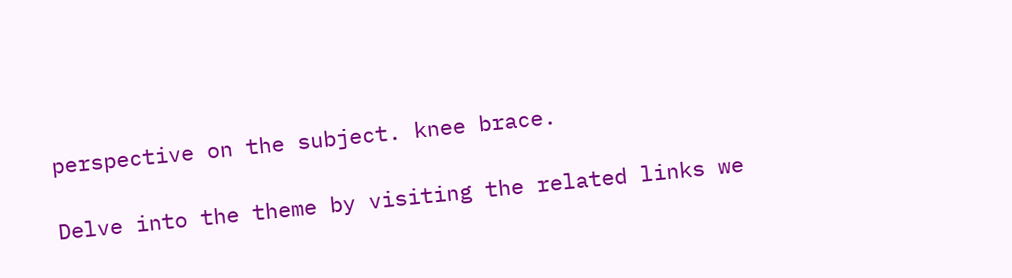perspective on the subject. knee brace.

Delve into the theme by visiting the related links we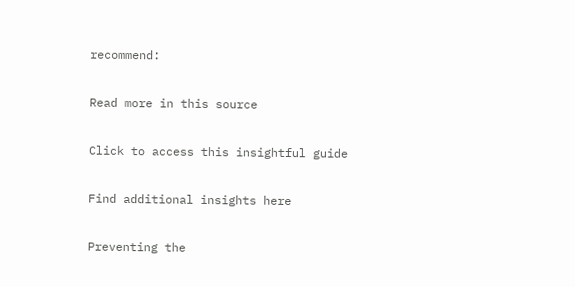recommend:

Read more in this source

Click to access this insightful guide

Find additional insights here

Preventing the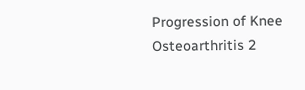Progression of Knee Osteoarthritis 2